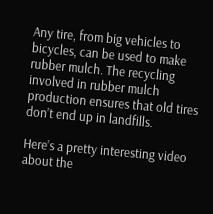Any tire, from big vehicles to bicycles, can be used to make rubber mulch. The recycling involved in rubber mulch production ensures that old tires don’t end up in landfills.

Here’s a pretty interesting video about the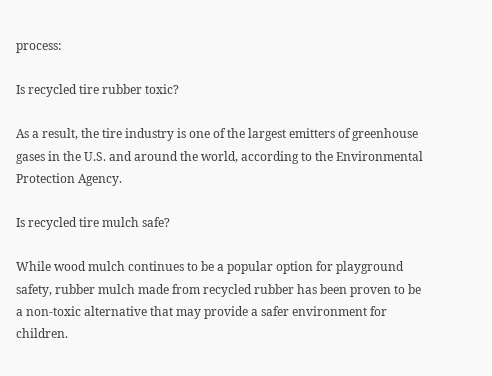process:

Is recycled tire rubber toxic?

As a result, the tire industry is one of the largest emitters of greenhouse gases in the U.S. and around the world, according to the Environmental Protection Agency.

Is recycled tire mulch safe?

While wood mulch continues to be a popular option for playground safety, rubber mulch made from recycled rubber has been proven to be a non-toxic alternative that may provide a safer environment for children.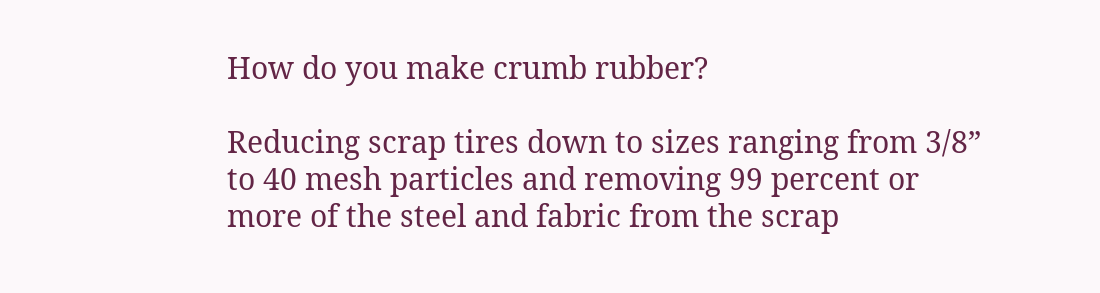How do you make crumb rubber?

Reducing scrap tires down to sizes ranging from 3/8” to 40 mesh particles and removing 99 percent or more of the steel and fabric from the scrap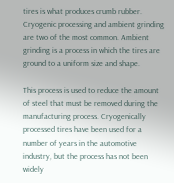tires is what produces crumb rubber. Cryogenic processing and ambient grinding are two of the most common. Ambient grinding is a process in which the tires are ground to a uniform size and shape.

This process is used to reduce the amount of steel that must be removed during the manufacturing process. Cryogenically processed tires have been used for a number of years in the automotive industry, but the process has not been widely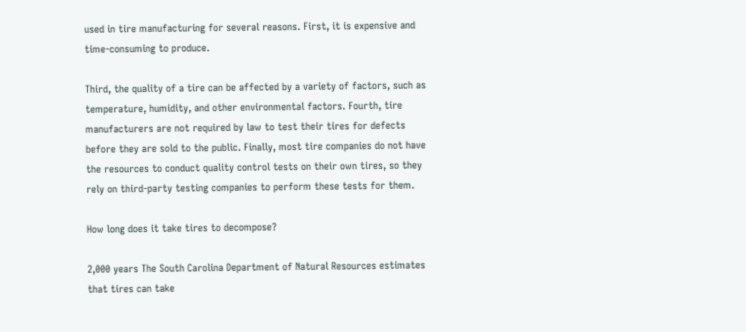used in tire manufacturing for several reasons. First, it is expensive and time-consuming to produce.

Third, the quality of a tire can be affected by a variety of factors, such as temperature, humidity, and other environmental factors. Fourth, tire manufacturers are not required by law to test their tires for defects before they are sold to the public. Finally, most tire companies do not have the resources to conduct quality control tests on their own tires, so they rely on third-party testing companies to perform these tests for them.

How long does it take tires to decompose?

2,000 years The South Carolina Department of Natural Resources estimates that tires can take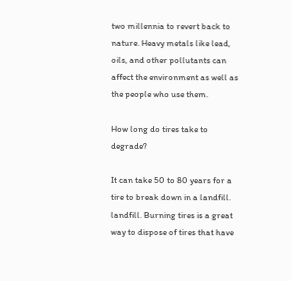two millennia to revert back to nature. Heavy metals like lead, oils, and other pollutants can affect the environment as well as the people who use them.

How long do tires take to degrade?

It can take 50 to 80 years for a tire to break down in a landfill. landfill. Burning tires is a great way to dispose of tires that have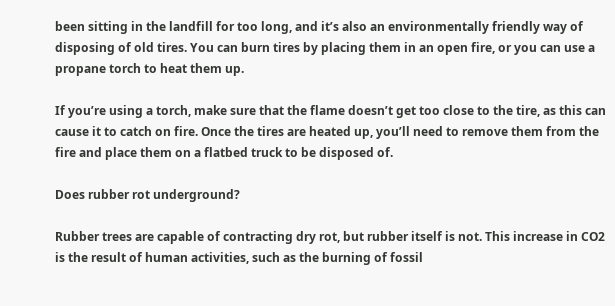been sitting in the landfill for too long, and it’s also an environmentally friendly way of disposing of old tires. You can burn tires by placing them in an open fire, or you can use a propane torch to heat them up.

If you’re using a torch, make sure that the flame doesn’t get too close to the tire, as this can cause it to catch on fire. Once the tires are heated up, you’ll need to remove them from the fire and place them on a flatbed truck to be disposed of.

Does rubber rot underground?

Rubber trees are capable of contracting dry rot, but rubber itself is not. This increase in CO2 is the result of human activities, such as the burning of fossil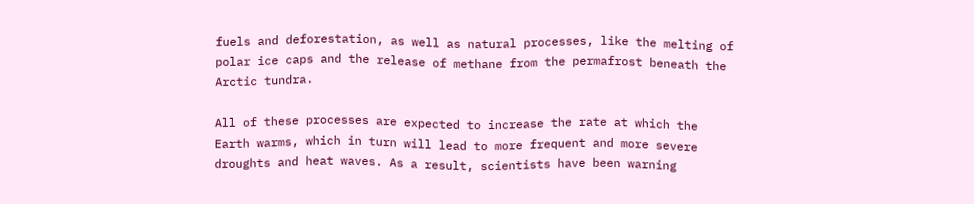fuels and deforestation, as well as natural processes, like the melting of polar ice caps and the release of methane from the permafrost beneath the Arctic tundra.

All of these processes are expected to increase the rate at which the Earth warms, which in turn will lead to more frequent and more severe droughts and heat waves. As a result, scientists have been warning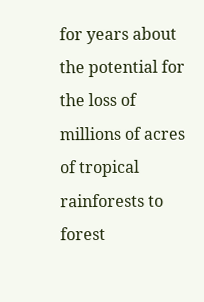for years about the potential for the loss of millions of acres of tropical rainforests to forest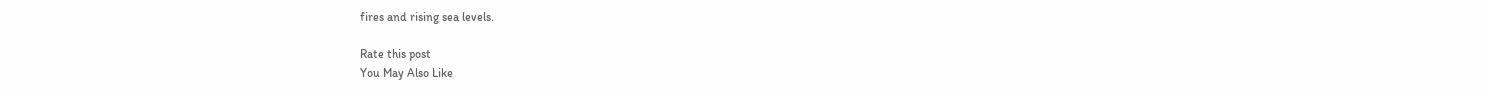fires and rising sea levels.

Rate this post
You May Also Like